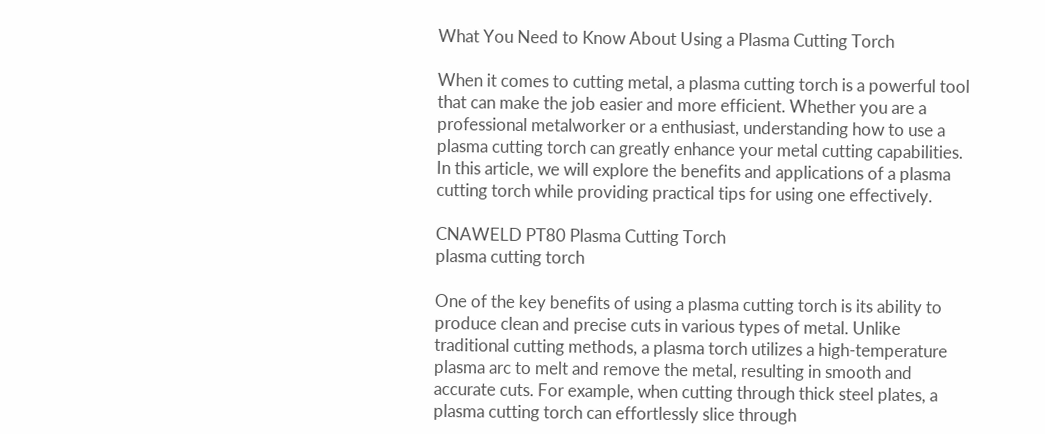What You Need to Know About Using a Plasma Cutting Torch

When it comes to cutting metal, a plasma cutting torch is a powerful tool that can make the job easier and more efficient. Whether you are a professional metalworker or a enthusiast, understanding how to use a plasma cutting torch can greatly enhance your metal cutting capabilities. In this article, we will explore the benefits and applications of a plasma cutting torch while providing practical tips for using one effectively.

CNAWELD PT80 Plasma Cutting Torch
plasma cutting torch

One of the key benefits of using a plasma cutting torch is its ability to produce clean and precise cuts in various types of metal. Unlike traditional cutting methods, a plasma torch utilizes a high-temperature plasma arc to melt and remove the metal, resulting in smooth and accurate cuts. For example, when cutting through thick steel plates, a plasma cutting torch can effortlessly slice through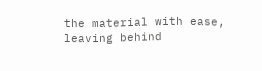the material with ease, leaving behind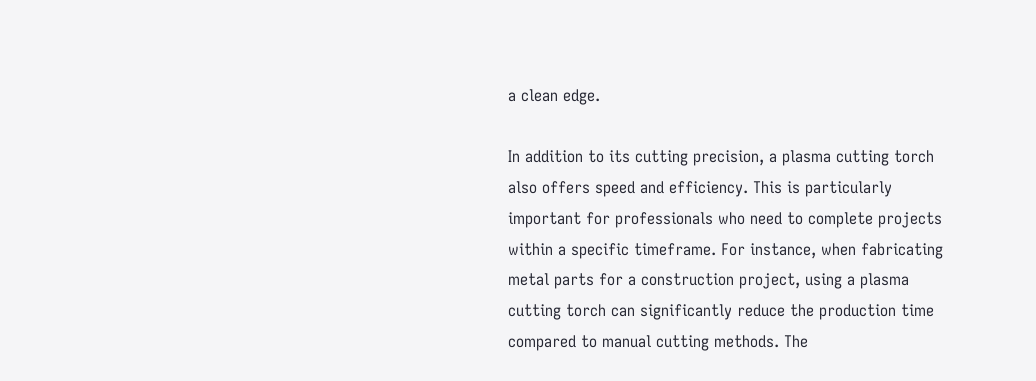a clean edge.

In addition to its cutting precision, a plasma cutting torch also offers speed and efficiency. This is particularly important for professionals who need to complete projects within a specific timeframe. For instance, when fabricating metal parts for a construction project, using a plasma cutting torch can significantly reduce the production time compared to manual cutting methods. The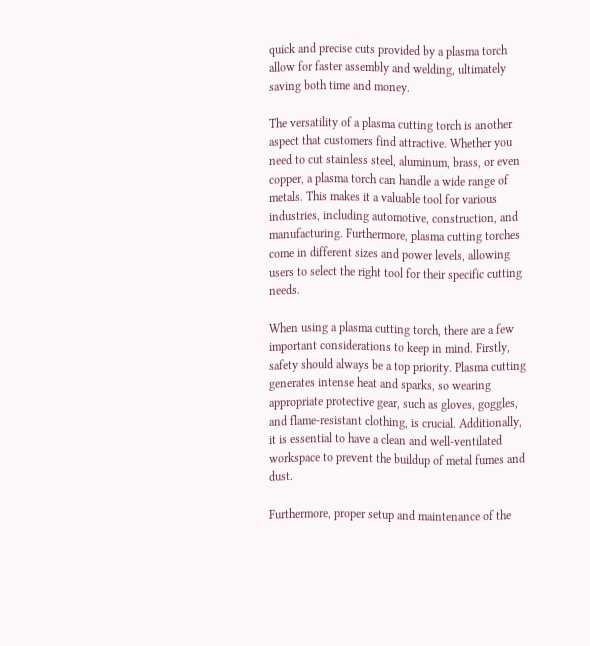quick and precise cuts provided by a plasma torch allow for faster assembly and welding, ultimately saving both time and money.

The versatility of a plasma cutting torch is another aspect that customers find attractive. Whether you need to cut stainless steel, aluminum, brass, or even copper, a plasma torch can handle a wide range of metals. This makes it a valuable tool for various industries, including automotive, construction, and manufacturing. Furthermore, plasma cutting torches come in different sizes and power levels, allowing users to select the right tool for their specific cutting needs.

When using a plasma cutting torch, there are a few important considerations to keep in mind. Firstly, safety should always be a top priority. Plasma cutting generates intense heat and sparks, so wearing appropriate protective gear, such as gloves, goggles, and flame-resistant clothing, is crucial. Additionally, it is essential to have a clean and well-ventilated workspace to prevent the buildup of metal fumes and dust.

Furthermore, proper setup and maintenance of the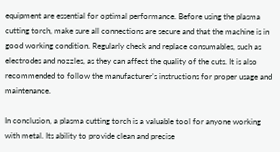equipment are essential for optimal performance. Before using the plasma cutting torch, make sure all connections are secure and that the machine is in good working condition. Regularly check and replace consumables, such as electrodes and nozzles, as they can affect the quality of the cuts. It is also recommended to follow the manufacturer’s instructions for proper usage and maintenance.

In conclusion, a plasma cutting torch is a valuable tool for anyone working with metal. Its ability to provide clean and precise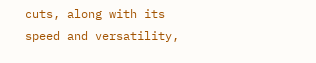cuts, along with its speed and versatility,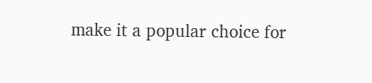make it a popular choice for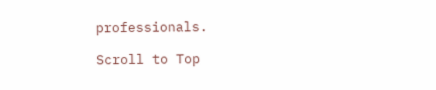professionals.

Scroll to Top